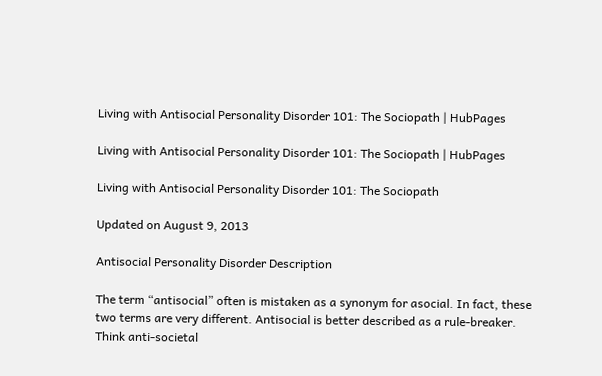Living with Antisocial Personality Disorder 101: The Sociopath | HubPages

Living with Antisocial Personality Disorder 101: The Sociopath | HubPages

Living with Antisocial Personality Disorder 101: The Sociopath

Updated on August 9, 2013

Antisocial Personality Disorder Description

The term “antisocial” often is mistaken as a synonym for asocial. In fact, these two terms are very different. Antisocial is better described as a rule-breaker. Think anti-societal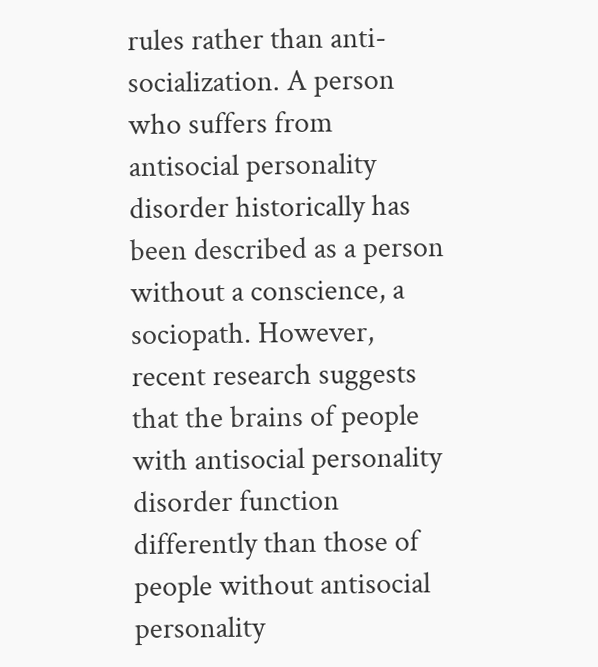rules rather than anti-socialization. A person who suffers from antisocial personality disorder historically has been described as a person without a conscience, a sociopath. However, recent research suggests that the brains of people with antisocial personality disorder function differently than those of people without antisocial personality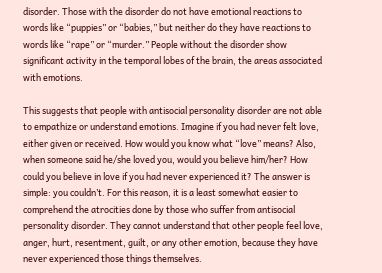disorder. Those with the disorder do not have emotional reactions to words like “puppies” or “babies,” but neither do they have reactions to words like “rape” or “murder.” People without the disorder show significant activity in the temporal lobes of the brain, the areas associated with emotions.

This suggests that people with antisocial personality disorder are not able to empathize or understand emotions. Imagine if you had never felt love, either given or received. How would you know what “love” means? Also, when someone said he/she loved you, would you believe him/her? How could you believe in love if you had never experienced it? The answer is simple: you couldn’t. For this reason, it is a least somewhat easier to comprehend the atrocities done by those who suffer from antisocial personality disorder. They cannot understand that other people feel love, anger, hurt, resentment, guilt, or any other emotion, because they have never experienced those things themselves.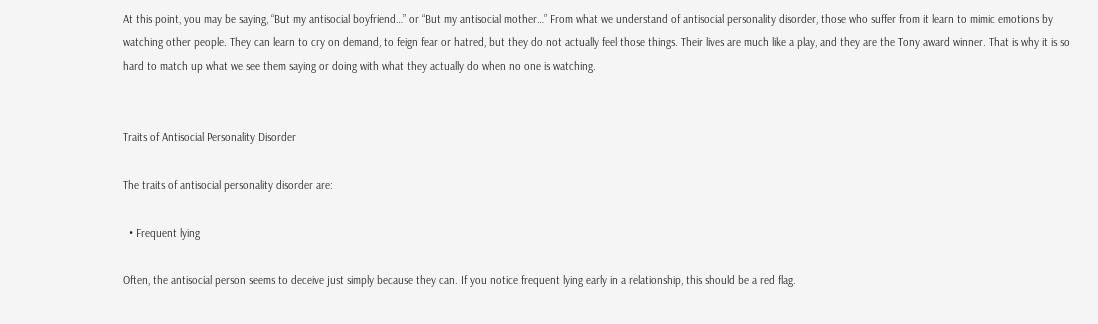At this point, you may be saying, “But my antisocial boyfriend…” or “But my antisocial mother…” From what we understand of antisocial personality disorder, those who suffer from it learn to mimic emotions by watching other people. They can learn to cry on demand, to feign fear or hatred, but they do not actually feel those things. Their lives are much like a play, and they are the Tony award winner. That is why it is so hard to match up what we see them saying or doing with what they actually do when no one is watching.


Traits of Antisocial Personality Disorder

The traits of antisocial personality disorder are:

  • Frequent lying

Often, the antisocial person seems to deceive just simply because they can. If you notice frequent lying early in a relationship, this should be a red flag.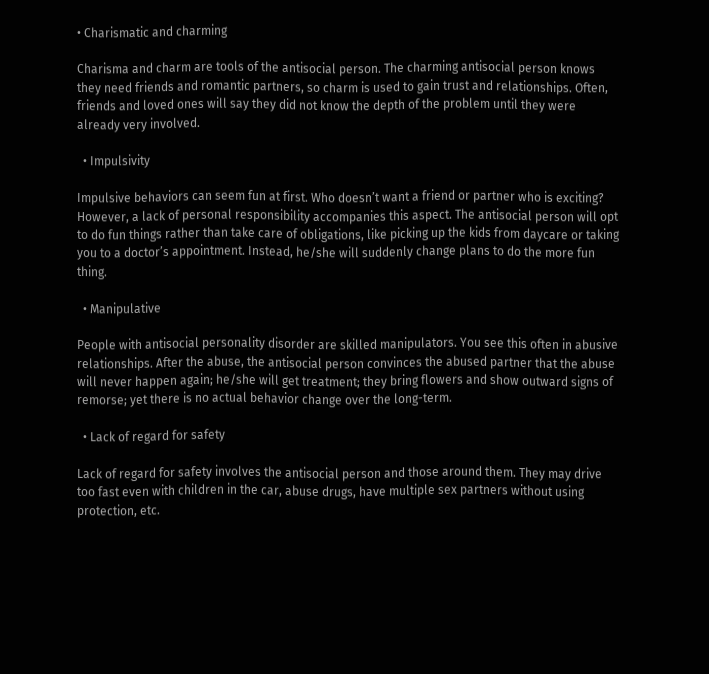• Charismatic and charming

Charisma and charm are tools of the antisocial person. The charming antisocial person knows they need friends and romantic partners, so charm is used to gain trust and relationships. Often, friends and loved ones will say they did not know the depth of the problem until they were already very involved.

  • Impulsivity

Impulsive behaviors can seem fun at first. Who doesn’t want a friend or partner who is exciting? However, a lack of personal responsibility accompanies this aspect. The antisocial person will opt to do fun things rather than take care of obligations, like picking up the kids from daycare or taking you to a doctor’s appointment. Instead, he/she will suddenly change plans to do the more fun thing.

  • Manipulative

People with antisocial personality disorder are skilled manipulators. You see this often in abusive relationships. After the abuse, the antisocial person convinces the abused partner that the abuse will never happen again; he/she will get treatment; they bring flowers and show outward signs of remorse; yet there is no actual behavior change over the long-term.

  • Lack of regard for safety

Lack of regard for safety involves the antisocial person and those around them. They may drive too fast even with children in the car, abuse drugs, have multiple sex partners without using protection, etc.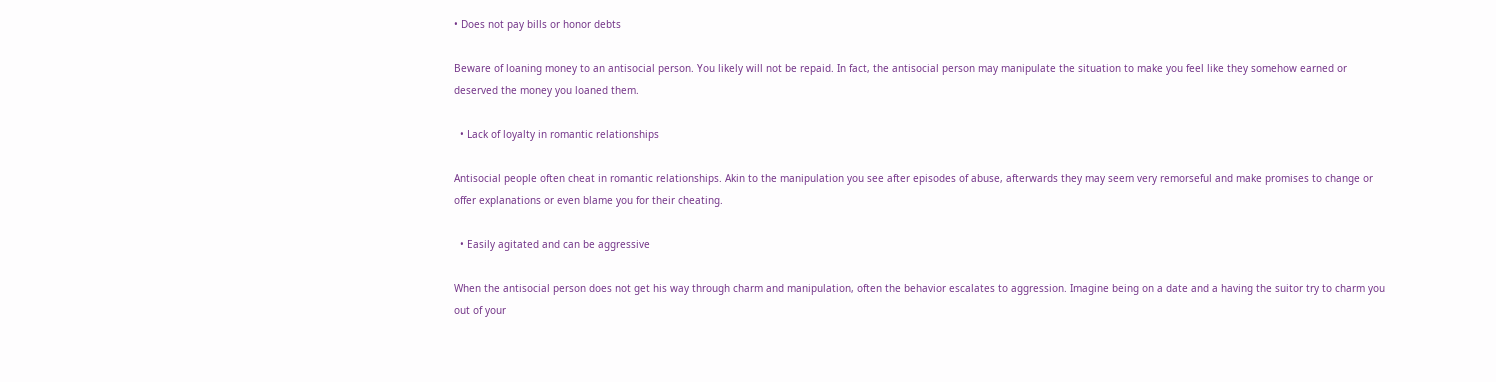• Does not pay bills or honor debts

Beware of loaning money to an antisocial person. You likely will not be repaid. In fact, the antisocial person may manipulate the situation to make you feel like they somehow earned or deserved the money you loaned them.

  • Lack of loyalty in romantic relationships

Antisocial people often cheat in romantic relationships. Akin to the manipulation you see after episodes of abuse, afterwards they may seem very remorseful and make promises to change or offer explanations or even blame you for their cheating.

  • Easily agitated and can be aggressive

When the antisocial person does not get his way through charm and manipulation, often the behavior escalates to aggression. Imagine being on a date and a having the suitor try to charm you out of your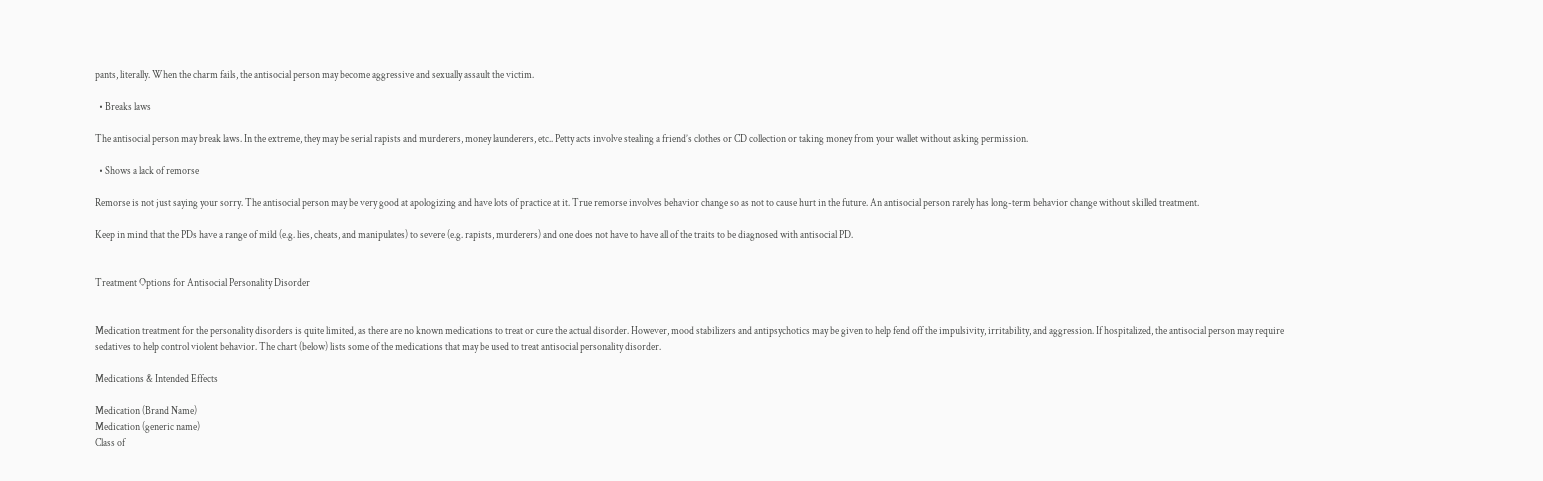pants, literally. When the charm fails, the antisocial person may become aggressive and sexually assault the victim.

  • Breaks laws

The antisocial person may break laws. In the extreme, they may be serial rapists and murderers, money launderers, etc.. Petty acts involve stealing a friend’s clothes or CD collection or taking money from your wallet without asking permission.

  • Shows a lack of remorse

Remorse is not just saying your sorry. The antisocial person may be very good at apologizing and have lots of practice at it. True remorse involves behavior change so as not to cause hurt in the future. An antisocial person rarely has long-term behavior change without skilled treatment.

Keep in mind that the PDs have a range of mild (e.g. lies, cheats, and manipulates) to severe (e.g. rapists, murderers) and one does not have to have all of the traits to be diagnosed with antisocial PD.


Treatment Options for Antisocial Personality Disorder


Medication treatment for the personality disorders is quite limited, as there are no known medications to treat or cure the actual disorder. However, mood stabilizers and antipsychotics may be given to help fend off the impulsivity, irritability, and aggression. If hospitalized, the antisocial person may require sedatives to help control violent behavior. The chart (below) lists some of the medications that may be used to treat antisocial personality disorder.

Medications & Intended Effects

Medication (Brand Name)
Medication (generic name)
Class of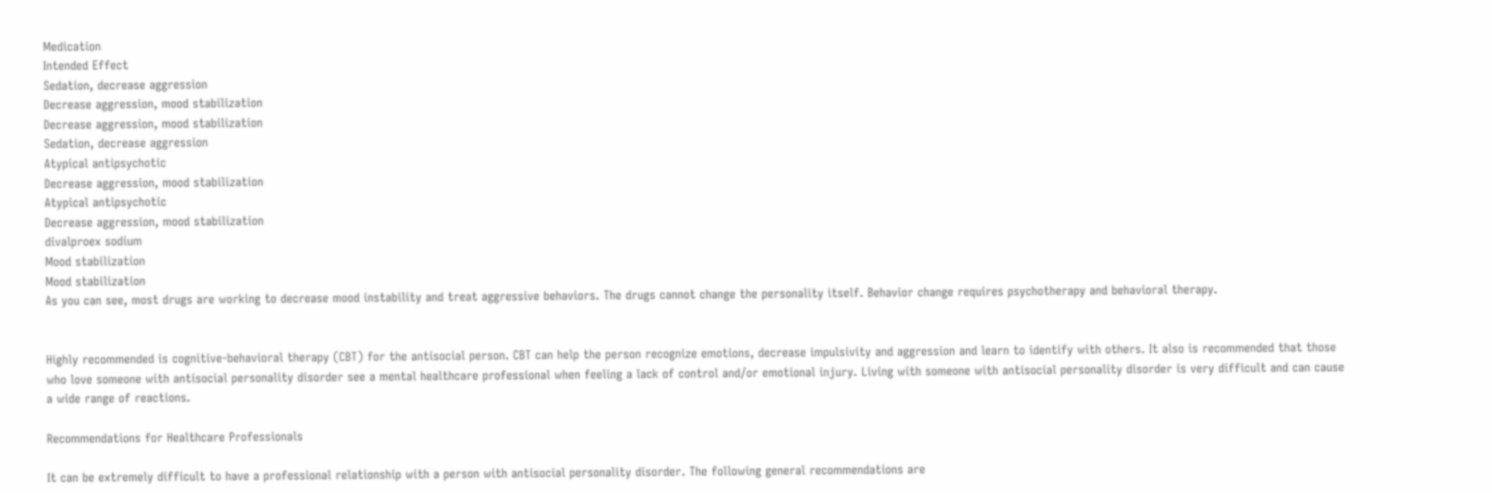Medication
Intended Effect
Sedation, decrease aggression
Decrease aggression, mood stabilization
Decrease aggression, mood stabilization
Sedation, decrease aggression
Atypical antipsychotic
Decrease aggression, mood stabilization
Atypical antipsychotic
Decrease aggression, mood stabilization
divalproex sodium
Mood stabilization
Mood stabilization
As you can see, most drugs are working to decrease mood instability and treat aggressive behaviors. The drugs cannot change the personality itself. Behavior change requires psychotherapy and behavioral therapy.


Highly recommended is cognitive-behavioral therapy (CBT) for the antisocial person. CBT can help the person recognize emotions, decrease impulsivity and aggression and learn to identify with others. It also is recommended that those who love someone with antisocial personality disorder see a mental healthcare professional when feeling a lack of control and/or emotional injury. Living with someone with antisocial personality disorder is very difficult and can cause a wide range of reactions.

Recommendations for Healthcare Professionals

It can be extremely difficult to have a professional relationship with a person with antisocial personality disorder. The following general recommendations are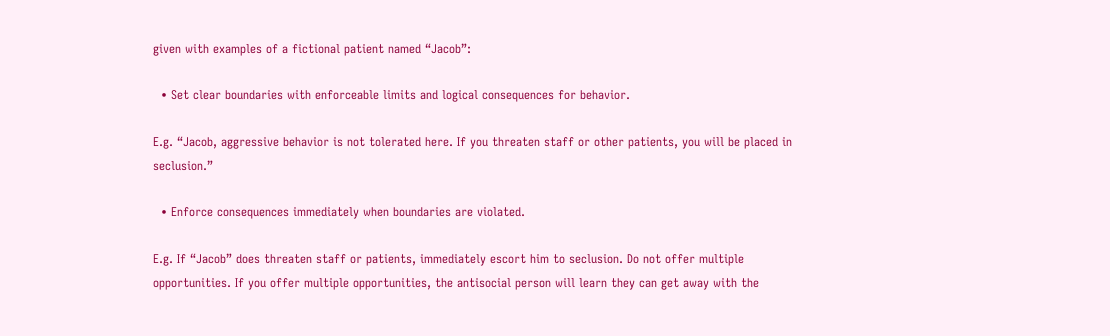given with examples of a fictional patient named “Jacob”:

  • Set clear boundaries with enforceable limits and logical consequences for behavior.

E.g. “Jacob, aggressive behavior is not tolerated here. If you threaten staff or other patients, you will be placed in seclusion.”

  • Enforce consequences immediately when boundaries are violated.

E.g. If “Jacob” does threaten staff or patients, immediately escort him to seclusion. Do not offer multiple opportunities. If you offer multiple opportunities, the antisocial person will learn they can get away with the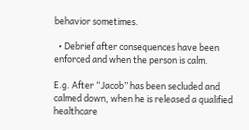behavior sometimes.

  • Debrief after consequences have been enforced and when the person is calm.

E.g. After “Jacob” has been secluded and calmed down, when he is released a qualified healthcare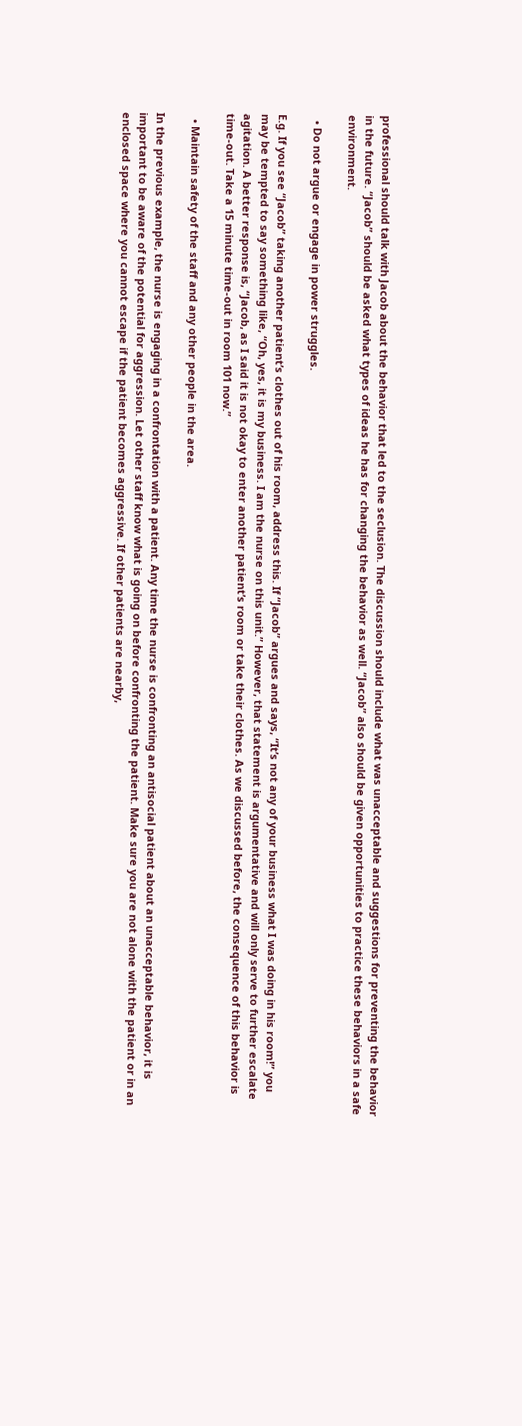professional should talk with Jacob about the behavior that led to the seclusion. The discussion should include what was unacceptable and suggestions for preventing the behavior in the future. “Jacob” should be asked what types of ideas he has for changing the behavior as well. “Jacob” also should be given opportunities to practice these behaviors in a safe environment.

  • Do not argue or engage in power struggles.

E.g. If you see “Jacob” taking another patient’s clothes out of his room, address this. If “Jacob” argues and says, “It’s not any of your business what I was doing in his room!” you may be tempted to say something like, “Oh, yes, it is my business. I am the nurse on this unit.” However, that statement is argumentative and will only serve to further escalate agitation. A better response is, “Jacob, as I said it is not okay to enter another patient’s room or take their clothes. As we discussed before, the consequence of this behavior is time-out. Take a 15 minute time-out in room 101 now.”

  • Maintain safety of the staff and any other people in the area.

In the previous example, the nurse is engaging in a confrontation with a patient. Any time the nurse is confronting an antisocial patient about an unacceptable behavior, it is important to be aware of the potential for aggression. Let other staff know what is going on before confronting the patient. Make sure you are not alone with the patient or in an enclosed space where you cannot escape if the patient becomes aggressive. If other patients are nearby,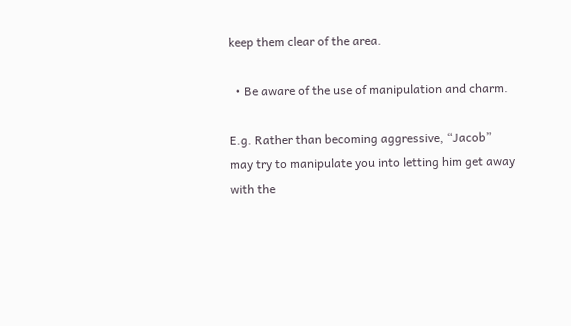keep them clear of the area.

  • Be aware of the use of manipulation and charm.

E.g. Rather than becoming aggressive, “Jacob” may try to manipulate you into letting him get away with the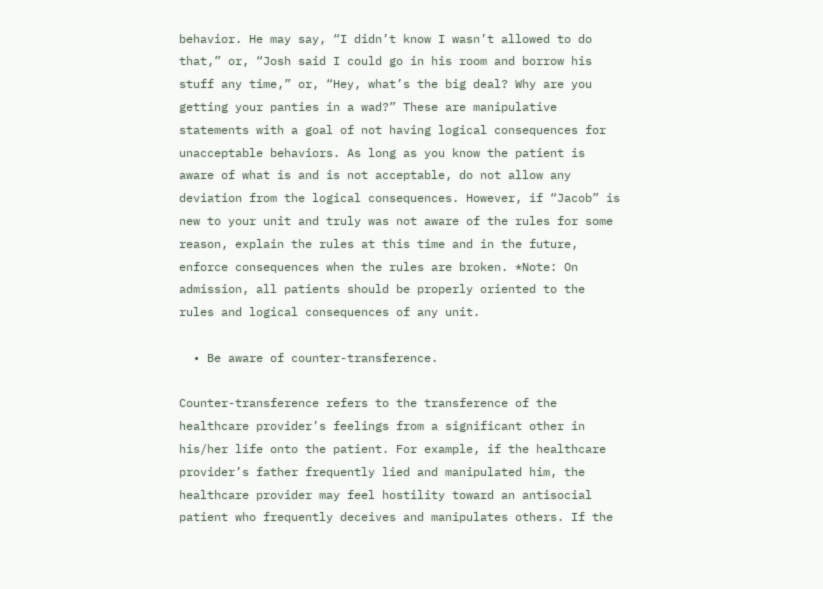behavior. He may say, “I didn’t know I wasn’t allowed to do that,” or, “Josh said I could go in his room and borrow his stuff any time,” or, “Hey, what’s the big deal? Why are you getting your panties in a wad?” These are manipulative statements with a goal of not having logical consequences for unacceptable behaviors. As long as you know the patient is aware of what is and is not acceptable, do not allow any deviation from the logical consequences. However, if “Jacob” is new to your unit and truly was not aware of the rules for some reason, explain the rules at this time and in the future, enforce consequences when the rules are broken. *Note: On admission, all patients should be properly oriented to the rules and logical consequences of any unit.

  • Be aware of counter-transference.

Counter-transference refers to the transference of the healthcare provider’s feelings from a significant other in his/her life onto the patient. For example, if the healthcare provider’s father frequently lied and manipulated him, the healthcare provider may feel hostility toward an antisocial patient who frequently deceives and manipulates others. If the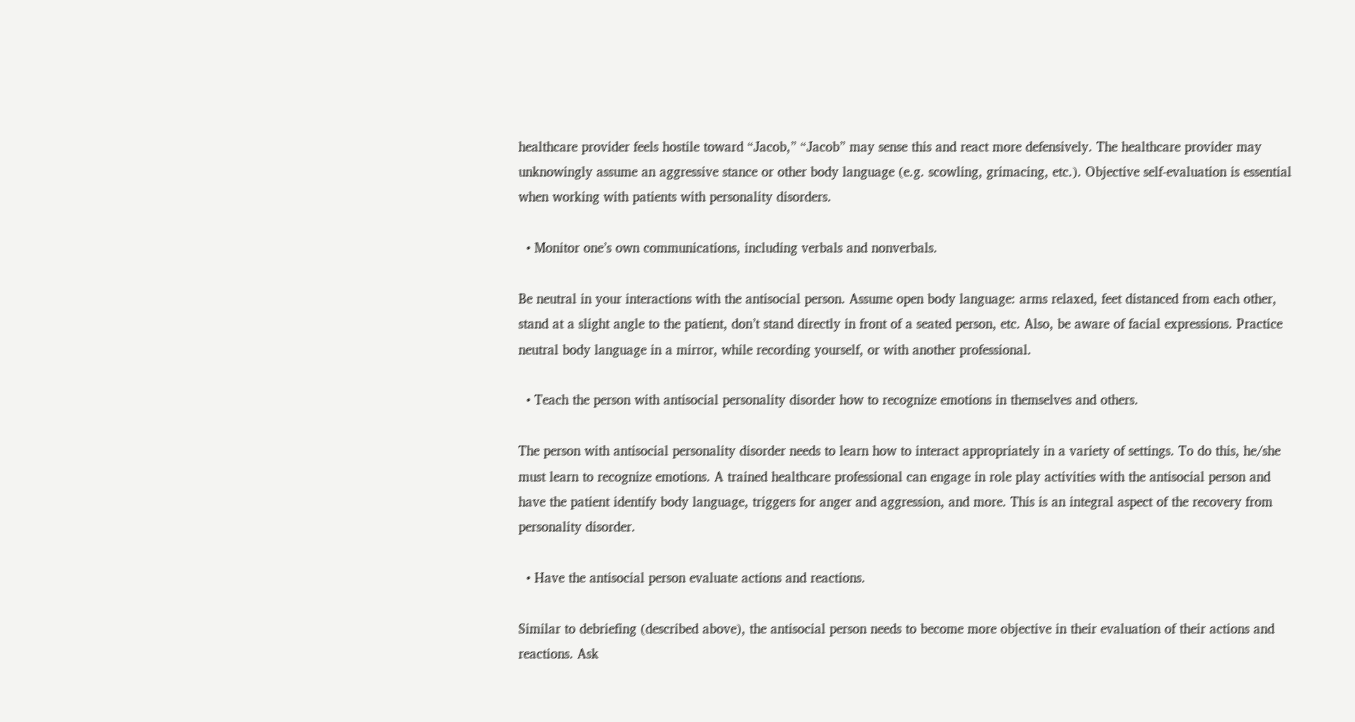healthcare provider feels hostile toward “Jacob,” “Jacob” may sense this and react more defensively. The healthcare provider may unknowingly assume an aggressive stance or other body language (e.g. scowling, grimacing, etc.). Objective self-evaluation is essential when working with patients with personality disorders.

  • Monitor one’s own communications, including verbals and nonverbals.

Be neutral in your interactions with the antisocial person. Assume open body language: arms relaxed, feet distanced from each other, stand at a slight angle to the patient, don’t stand directly in front of a seated person, etc. Also, be aware of facial expressions. Practice neutral body language in a mirror, while recording yourself, or with another professional.

  • Teach the person with antisocial personality disorder how to recognize emotions in themselves and others.

The person with antisocial personality disorder needs to learn how to interact appropriately in a variety of settings. To do this, he/she must learn to recognize emotions. A trained healthcare professional can engage in role play activities with the antisocial person and have the patient identify body language, triggers for anger and aggression, and more. This is an integral aspect of the recovery from personality disorder.

  • Have the antisocial person evaluate actions and reactions.

Similar to debriefing (described above), the antisocial person needs to become more objective in their evaluation of their actions and reactions. Ask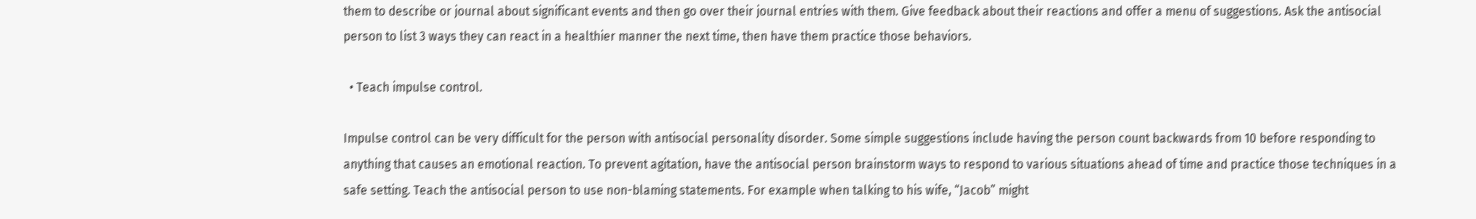them to describe or journal about significant events and then go over their journal entries with them. Give feedback about their reactions and offer a menu of suggestions. Ask the antisocial person to list 3 ways they can react in a healthier manner the next time, then have them practice those behaviors.

  • Teach impulse control.

Impulse control can be very difficult for the person with antisocial personality disorder. Some simple suggestions include having the person count backwards from 10 before responding to anything that causes an emotional reaction. To prevent agitation, have the antisocial person brainstorm ways to respond to various situations ahead of time and practice those techniques in a safe setting. Teach the antisocial person to use non-blaming statements. For example when talking to his wife, “Jacob” might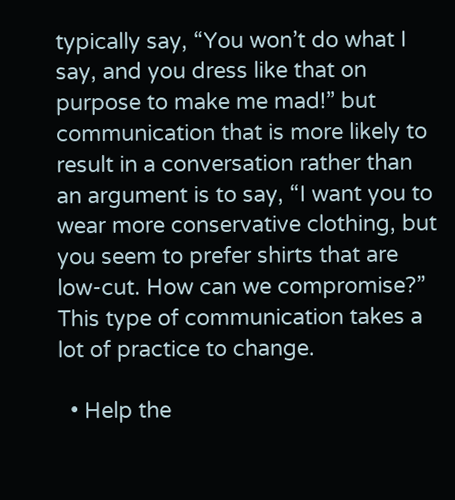typically say, “You won’t do what I say, and you dress like that on purpose to make me mad!” but communication that is more likely to result in a conversation rather than an argument is to say, “I want you to wear more conservative clothing, but you seem to prefer shirts that are low-cut. How can we compromise?” This type of communication takes a lot of practice to change.

  • Help the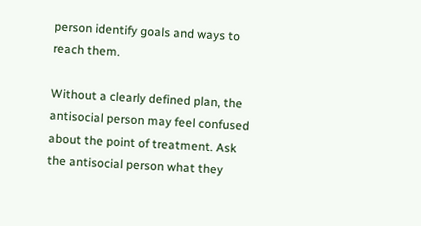person identify goals and ways to reach them.

Without a clearly defined plan, the antisocial person may feel confused about the point of treatment. Ask the antisocial person what they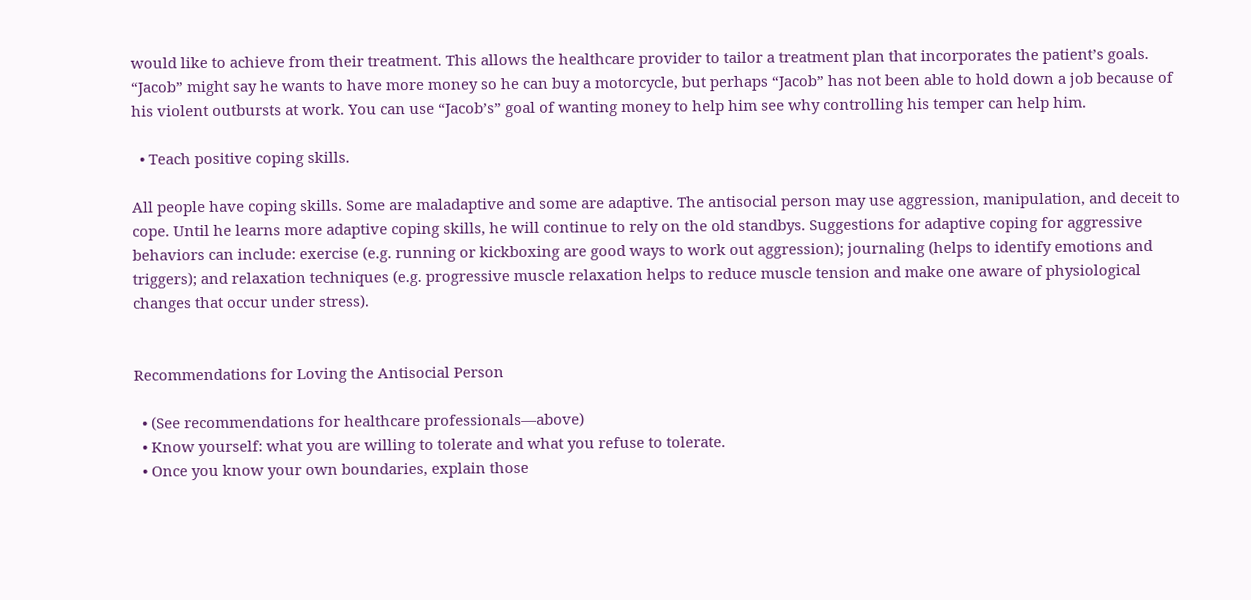would like to achieve from their treatment. This allows the healthcare provider to tailor a treatment plan that incorporates the patient’s goals. “Jacob” might say he wants to have more money so he can buy a motorcycle, but perhaps “Jacob” has not been able to hold down a job because of his violent outbursts at work. You can use “Jacob’s” goal of wanting money to help him see why controlling his temper can help him.

  • Teach positive coping skills.

All people have coping skills. Some are maladaptive and some are adaptive. The antisocial person may use aggression, manipulation, and deceit to cope. Until he learns more adaptive coping skills, he will continue to rely on the old standbys. Suggestions for adaptive coping for aggressive behaviors can include: exercise (e.g. running or kickboxing are good ways to work out aggression); journaling (helps to identify emotions and triggers); and relaxation techniques (e.g. progressive muscle relaxation helps to reduce muscle tension and make one aware of physiological changes that occur under stress).


Recommendations for Loving the Antisocial Person

  • (See recommendations for healthcare professionals—above)
  • Know yourself: what you are willing to tolerate and what you refuse to tolerate.
  • Once you know your own boundaries, explain those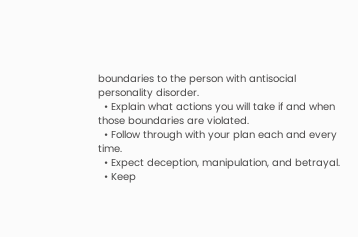boundaries to the person with antisocial personality disorder.
  • Explain what actions you will take if and when those boundaries are violated.
  • Follow through with your plan each and every time.
  • Expect deception, manipulation, and betrayal.
  • Keep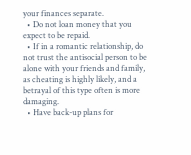your finances separate.
  • Do not loan money that you expect to be repaid.
  • If in a romantic relationship, do not trust the antisocial person to be alone with your friends and family, as cheating is highly likely, and a betrayal of this type often is more damaging.
  • Have back-up plans for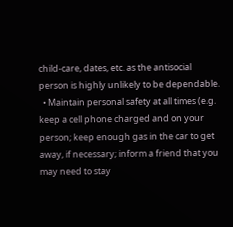child-care, dates, etc. as the antisocial person is highly unlikely to be dependable.
  • Maintain personal safety at all times (e.g. keep a cell phone charged and on your person; keep enough gas in the car to get away, if necessary; inform a friend that you may need to stay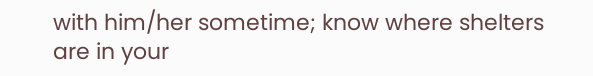with him/her sometime; know where shelters are in your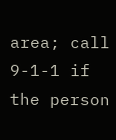area; call 9-1-1 if the person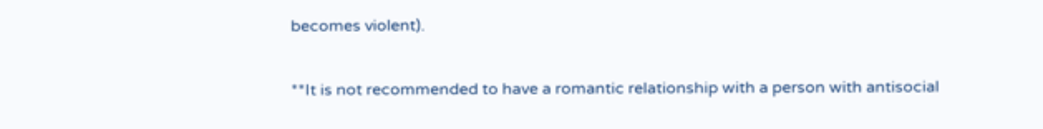becomes violent).

**It is not recommended to have a romantic relationship with a person with antisocial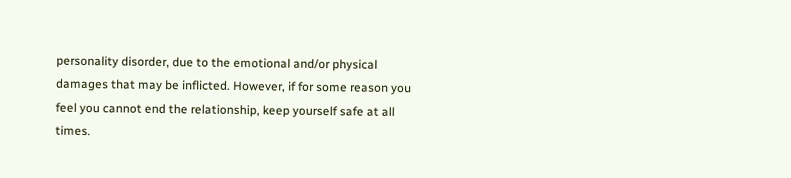personality disorder, due to the emotional and/or physical damages that may be inflicted. However, if for some reason you feel you cannot end the relationship, keep yourself safe at all times.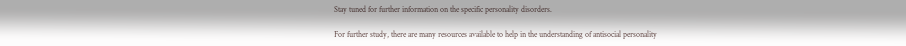Stay tuned for further information on the specific personality disorders.

For further study, there are many resources available to help in the understanding of antisocial personality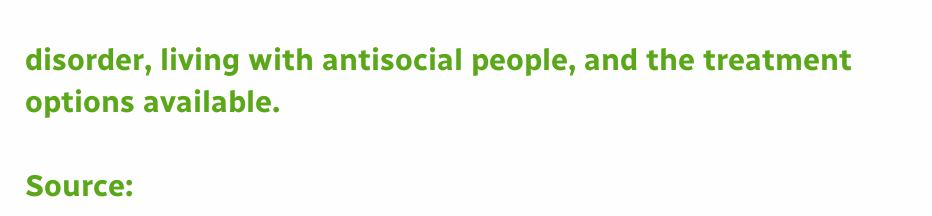disorder, living with antisocial people, and the treatment options available.

Source: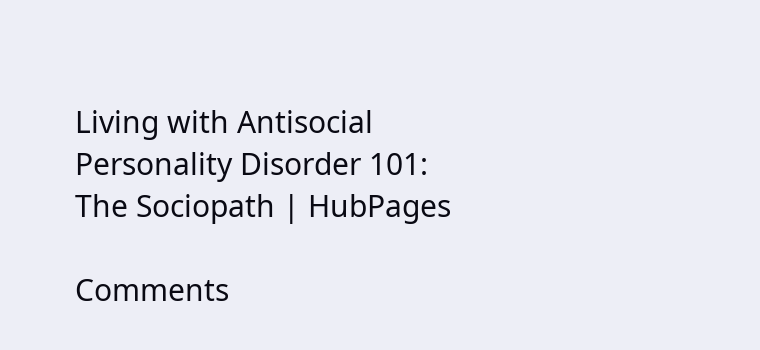Living with Antisocial Personality Disorder 101: The Sociopath | HubPages

Comments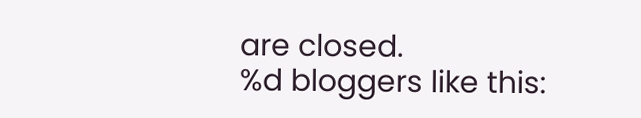are closed.
%d bloggers like this: